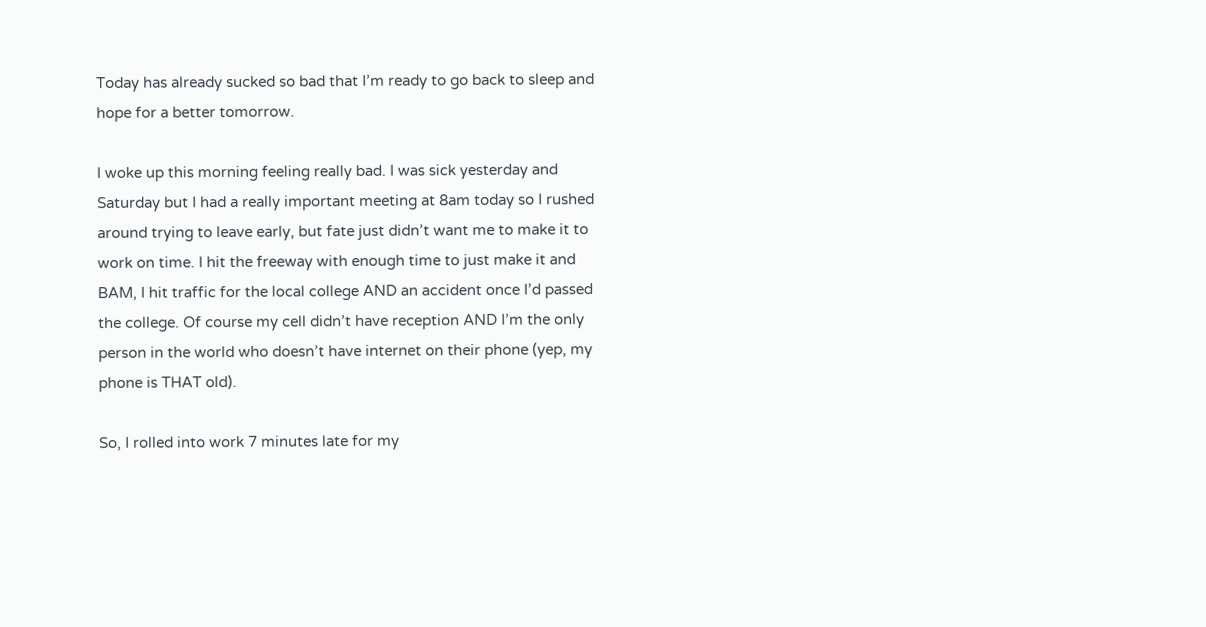Today has already sucked so bad that I’m ready to go back to sleep and hope for a better tomorrow.

I woke up this morning feeling really bad. I was sick yesterday and Saturday but I had a really important meeting at 8am today so I rushed around trying to leave early, but fate just didn’t want me to make it to work on time. I hit the freeway with enough time to just make it and BAM, I hit traffic for the local college AND an accident once I’d passed the college. Of course my cell didn’t have reception AND I’m the only person in the world who doesn’t have internet on their phone (yep, my phone is THAT old).

So, I rolled into work 7 minutes late for my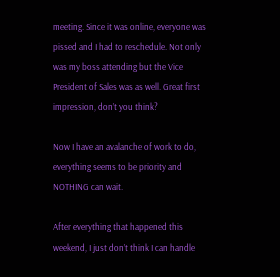meeting. Since it was online, everyone was pissed and I had to reschedule. Not only was my boss attending but the Vice President of Sales was as well. Great first impression, don’t you think?

Now I have an avalanche of work to do, everything seems to be priority and NOTHING can wait.

After everything that happened this weekend, I just don’t think I can handle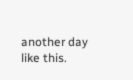another day like this.